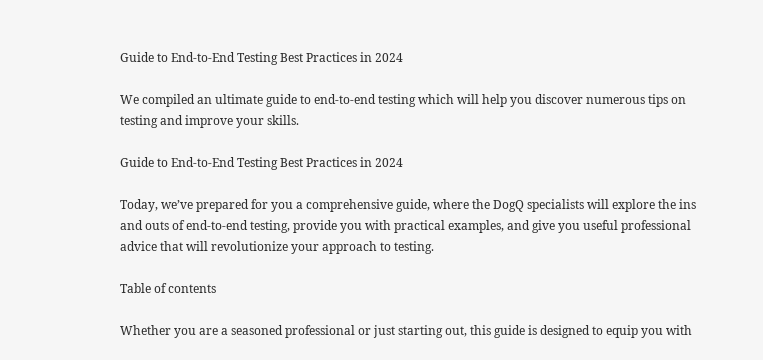Guide to End-to-End Testing Best Practices in 2024

We compiled an ultimate guide to end-to-end testing which will help you discover numerous tips on testing and improve your skills.

Guide to End-to-End Testing Best Practices in 2024

Today, we’ve prepared for you a comprehensive guide, where the DogQ specialists will explore the ins and outs of end-to-end testing, provide you with practical examples, and give you useful professional advice that will revolutionize your approach to testing.

Table of contents

Whether you are a seasoned professional or just starting out, this guide is designed to equip you with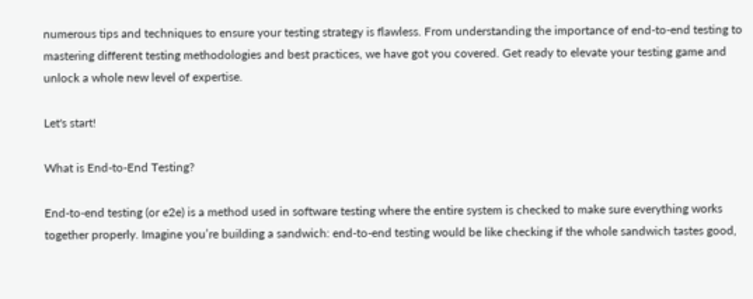numerous tips and techniques to ensure your testing strategy is flawless. From understanding the importance of end-to-end testing to mastering different testing methodologies and best practices, we have got you covered. Get ready to elevate your testing game and unlock a whole new level of expertise.

Let's start!

What is End-to-End Testing?

End-to-end testing (or e2e) is a method used in software testing where the entire system is checked to make sure everything works together properly. Imagine you’re building a sandwich: end-to-end testing would be like checking if the whole sandwich tastes good,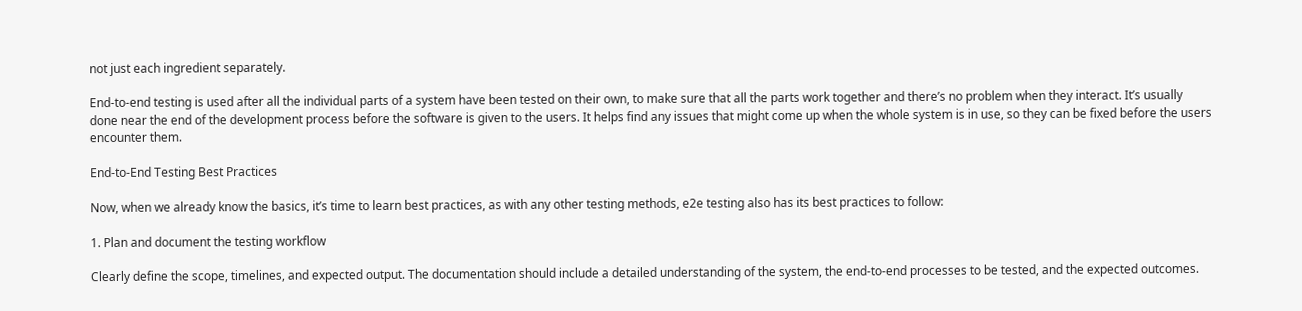not just each ingredient separately.

End-to-end testing is used after all the individual parts of a system have been tested on their own, to make sure that all the parts work together and there’s no problem when they interact. It’s usually done near the end of the development process before the software is given to the users. It helps find any issues that might come up when the whole system is in use, so they can be fixed before the users encounter them.

End-to-End Testing Best Practices

Now, when we already know the basics, it’s time to learn best practices, as with any other testing methods, e2e testing also has its best practices to follow:

1. Plan and document the testing workflow

Clearly define the scope, timelines, and expected output. The documentation should include a detailed understanding of the system, the end-to-end processes to be tested, and the expected outcomes.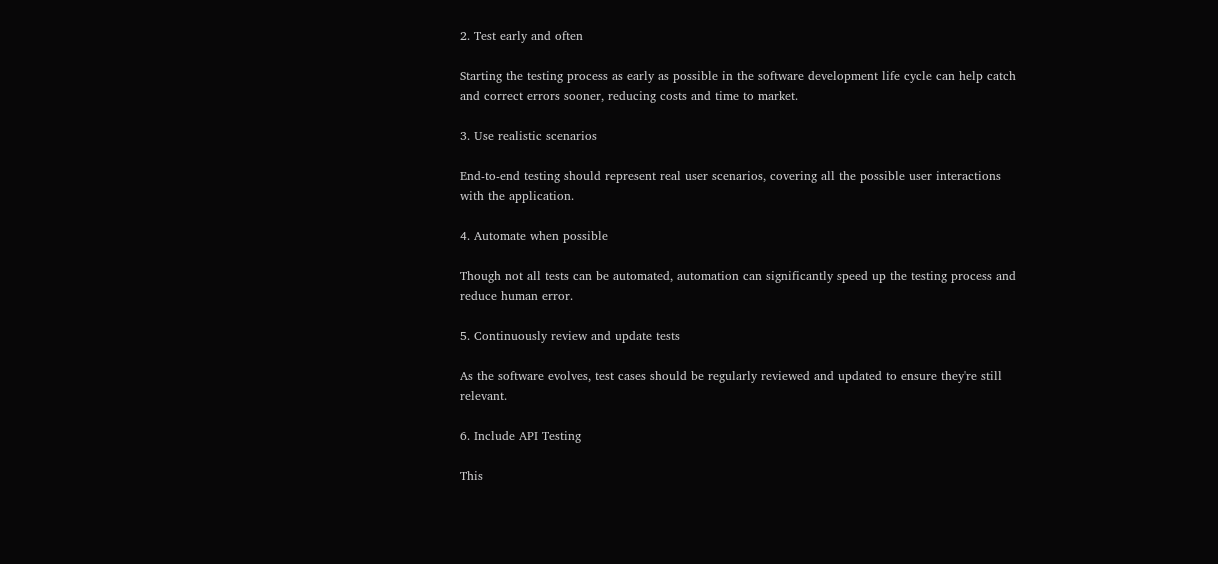2. Test early and often

Starting the testing process as early as possible in the software development life cycle can help catch and correct errors sooner, reducing costs and time to market.

3. Use realistic scenarios

End-to-end testing should represent real user scenarios, covering all the possible user interactions with the application.

4. Automate when possible

Though not all tests can be automated, automation can significantly speed up the testing process and reduce human error.

5. Continuously review and update tests

As the software evolves, test cases should be regularly reviewed and updated to ensure they're still relevant.

6. Include API Testing

This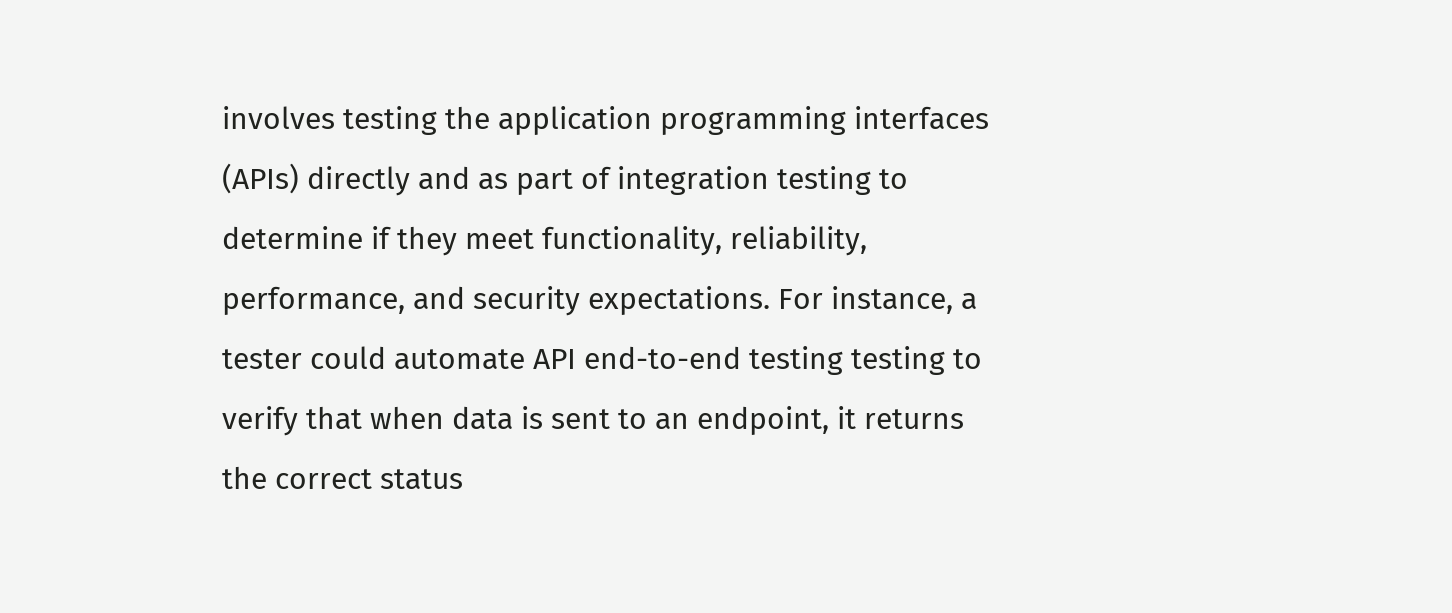involves testing the application programming interfaces (APIs) directly and as part of integration testing to determine if they meet functionality, reliability, performance, and security expectations. For instance, a tester could automate API end-to-end testing testing to verify that when data is sent to an endpoint, it returns the correct status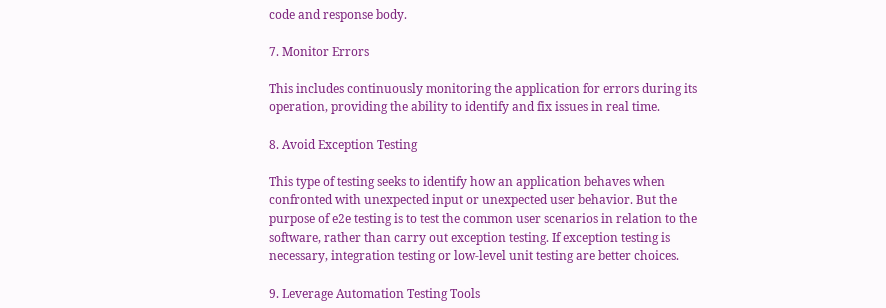code and response body.

7. Monitor Errors

This includes continuously monitoring the application for errors during its operation, providing the ability to identify and fix issues in real time.

8. Avoid Exception Testing

This type of testing seeks to identify how an application behaves when confronted with unexpected input or unexpected user behavior. But the purpose of e2e testing is to test the common user scenarios in relation to the software, rather than carry out exception testing. If exception testing is necessary, integration testing or low-level unit testing are better choices.

9. Leverage Automation Testing Tools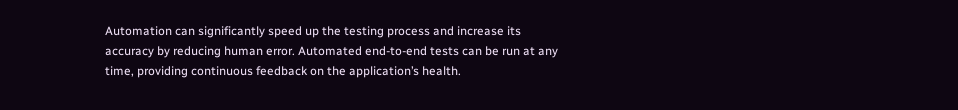Automation can significantly speed up the testing process and increase its accuracy by reducing human error. Automated end-to-end tests can be run at any time, providing continuous feedback on the application’s health.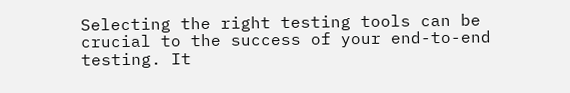Selecting the right testing tools can be crucial to the success of your end-to-end testing. It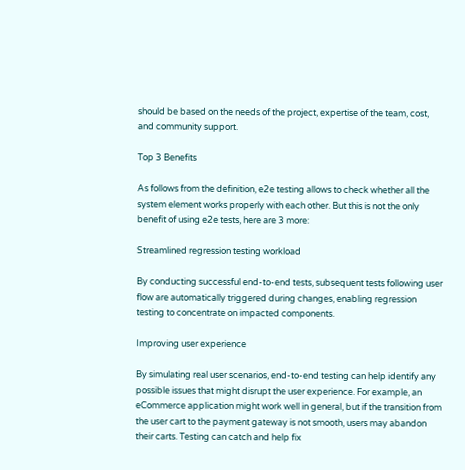should be based on the needs of the project, expertise of the team, cost, and community support.

Top 3 Benefits

As follows from the definition, e2e testing allows to check whether all the system element works properly with each other. But this is not the only benefit of using e2e tests, here are 3 more:

Streamlined regression testing workload

By conducting successful end-to-end tests, subsequent tests following user flow are automatically triggered during changes, enabling regression testing to concentrate on impacted components.

Improving user experience

By simulating real user scenarios, end-to-end testing can help identify any possible issues that might disrupt the user experience. For example, an eCommerce application might work well in general, but if the transition from the user cart to the payment gateway is not smooth, users may abandon their carts. Testing can catch and help fix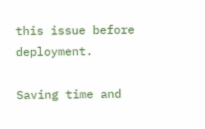this issue before deployment.

Saving time and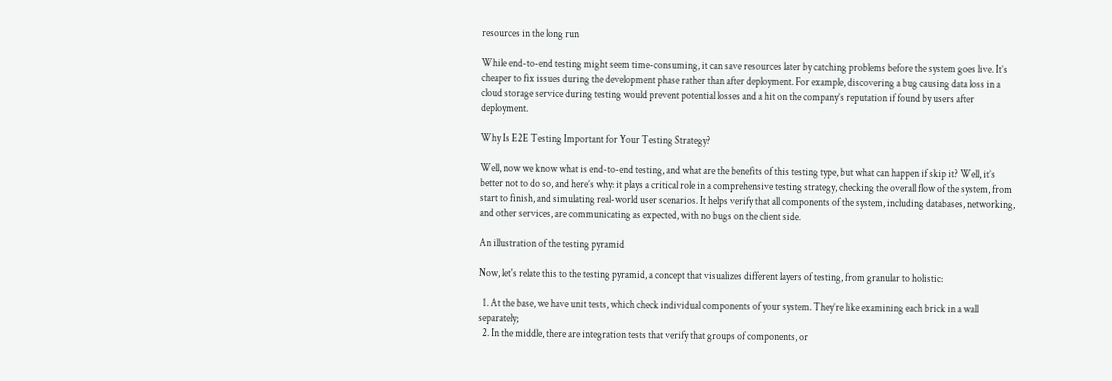resources in the long run

While end-to-end testing might seem time-consuming, it can save resources later by catching problems before the system goes live. It’s cheaper to fix issues during the development phase rather than after deployment. For example, discovering a bug causing data loss in a cloud storage service during testing would prevent potential losses and a hit on the company’s reputation if found by users after deployment.

Why Is E2E Testing Important for Your Testing Strategy?

Well, now we know what is end-to-end testing, and what are the benefits of this testing type, but what can happen if skip it? Well, it’s better not to do so, and here’s why: it plays a critical role in a comprehensive testing strategy, checking the overall flow of the system, from start to finish, and simulating real-world user scenarios. It helps verify that all components of the system, including databases, networking, and other services, are communicating as expected, with no bugs on the client side.

An illustration of the testing pyramid

Now, let's relate this to the testing pyramid, a concept that visualizes different layers of testing, from granular to holistic:

  1. At the base, we have unit tests, which check individual components of your system. They’re like examining each brick in a wall separately;
  2. In the middle, there are integration tests that verify that groups of components, or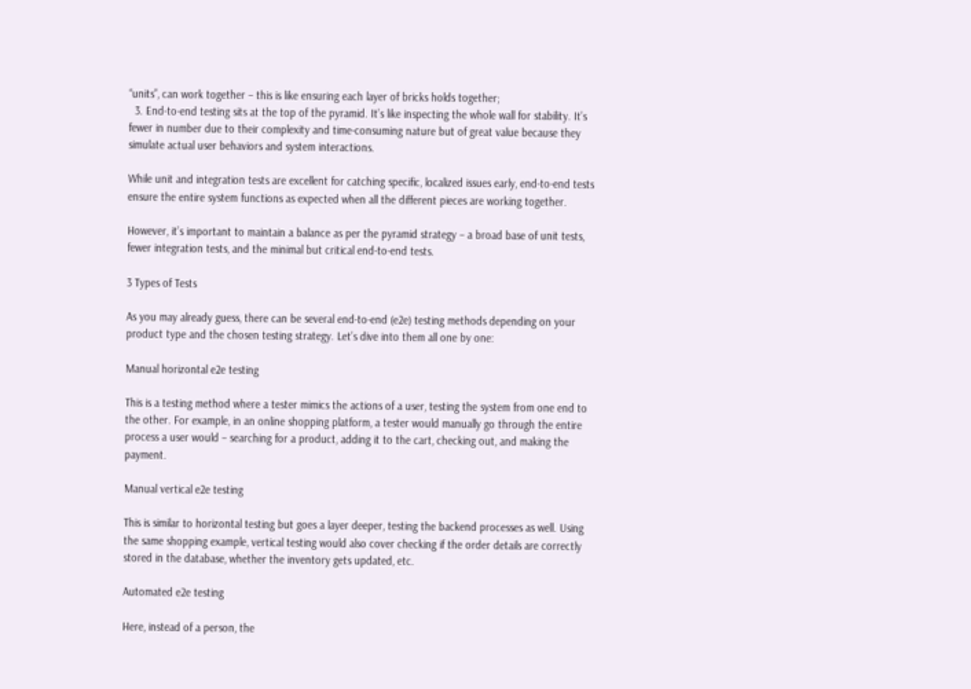“units”, can work together – this is like ensuring each layer of bricks holds together;
  3. End-to-end testing sits at the top of the pyramid. It’s like inspecting the whole wall for stability. It’s fewer in number due to their complexity and time-consuming nature but of great value because they simulate actual user behaviors and system interactions.

While unit and integration tests are excellent for catching specific, localized issues early, end-to-end tests ensure the entire system functions as expected when all the different pieces are working together.

However, it’s important to maintain a balance as per the pyramid strategy – a broad base of unit tests, fewer integration tests, and the minimal but critical end-to-end tests.

3 Types of Tests

As you may already guess, there can be several end-to-end (e2e) testing methods depending on your product type and the chosen testing strategy. Let’s dive into them all one by one:

Manual horizontal e2e testing

This is a testing method where a tester mimics the actions of a user, testing the system from one end to the other. For example, in an online shopping platform, a tester would manually go through the entire process a user would – searching for a product, adding it to the cart, checking out, and making the payment.

Manual vertical e2e testing

This is similar to horizontal testing but goes a layer deeper, testing the backend processes as well. Using the same shopping example, vertical testing would also cover checking if the order details are correctly stored in the database, whether the inventory gets updated, etc.

Automated e2e testing

Here, instead of a person, the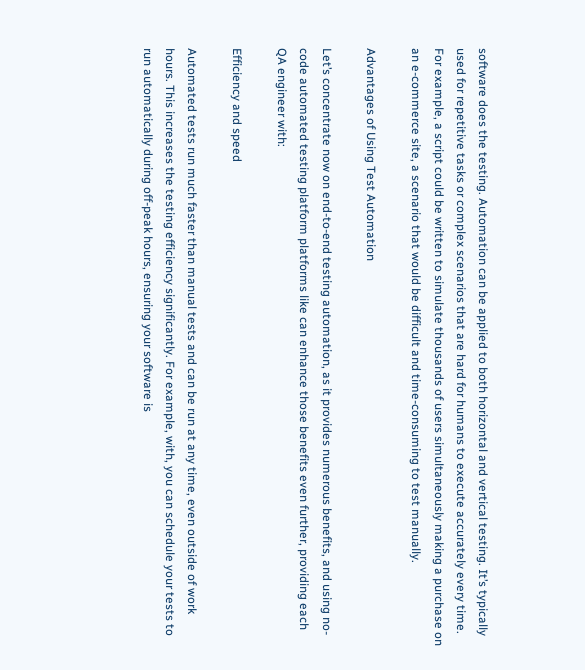software does the testing. Automation can be applied to both horizontal and vertical testing. It’s typically used for repetitive tasks or complex scenarios that are hard for humans to execute accurately every time. For example, a script could be written to simulate thousands of users simultaneously making a purchase on an e-commerce site, a scenario that would be difficult and time-consuming to test manually.

Advantages of Using Test Automation

Let’s concentrate now on end-to-end testing automation, as it provides numerous benefits, and using no-code automated testing platform platforms like can enhance those benefits even further, providing each QA engineer with:

Efficiency and speed

Automated tests run much faster than manual tests and can be run at any time, even outside of work hours. This increases the testing efficiency significantly. For example, with, you can schedule your tests to run automatically during off-peak hours, ensuring your software is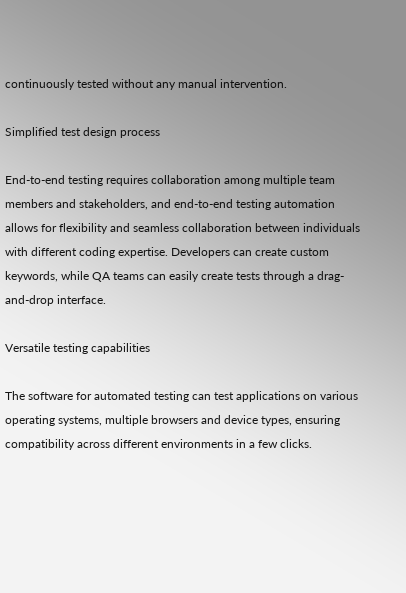continuously tested without any manual intervention.

Simplified test design process

End-to-end testing requires collaboration among multiple team members and stakeholders, and end-to-end testing automation allows for flexibility and seamless collaboration between individuals with different coding expertise. Developers can create custom keywords, while QA teams can easily create tests through a drag-and-drop interface.

Versatile testing capabilities

The software for automated testing can test applications on various operating systems, multiple browsers and device types, ensuring compatibility across different environments in a few clicks.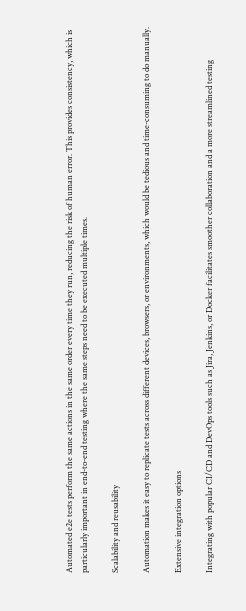Automated e2e tests perform the same actions in the same order every time they run, reducing the risk of human error. This provides consistency, which is particularly important in end-to-end testing where the same steps need to be executed multiple times.

Scalability and reusability

Automation makes it easy to replicate tests across different devices, browsers, or environments, which would be tedious and time-consuming to do manually.

Extensive integration options

Integrating with popular CI/CD and DevOps tools such as Jira, Jenkins, or Docker facilitates smoother collaboration and a more streamlined testing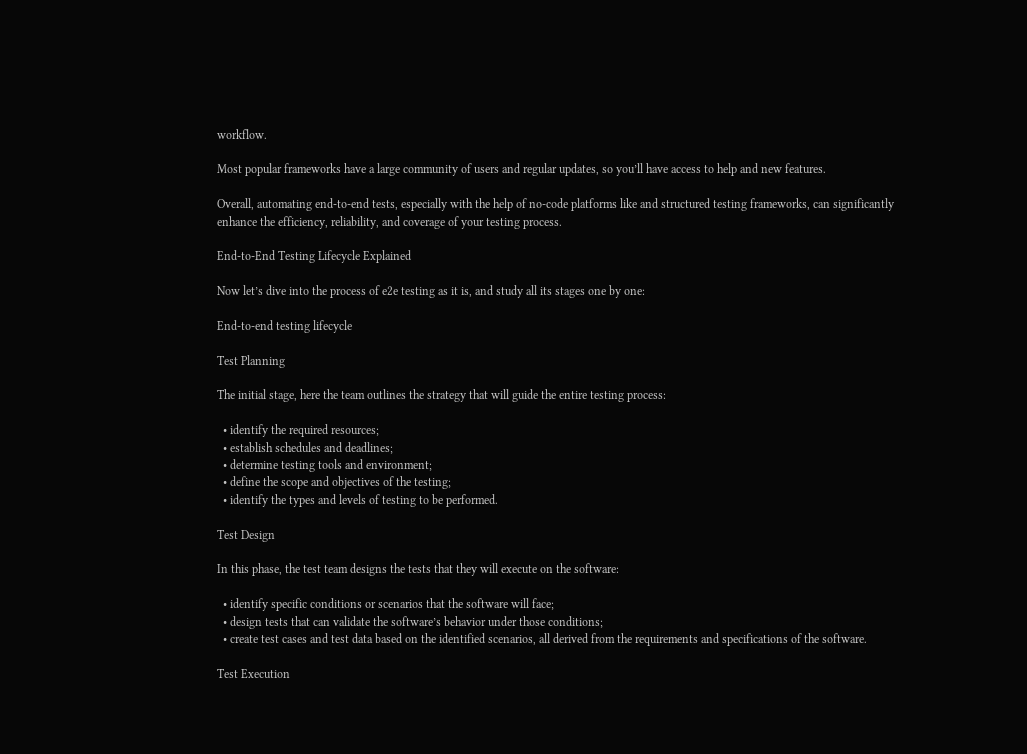workflow.

Most popular frameworks have a large community of users and regular updates, so you’ll have access to help and new features.

Overall, automating end-to-end tests, especially with the help of no-code platforms like and structured testing frameworks, can significantly enhance the efficiency, reliability, and coverage of your testing process.

End-to-End Testing Lifecycle Explained

Now let’s dive into the process of e2e testing as it is, and study all its stages one by one:

End-to-end testing lifecycle

Test Planning

The initial stage, here the team outlines the strategy that will guide the entire testing process:

  • identify the required resources;
  • establish schedules and deadlines;
  • determine testing tools and environment;
  • define the scope and objectives of the testing;
  • identify the types and levels of testing to be performed.

Test Design

In this phase, the test team designs the tests that they will execute on the software:

  • identify specific conditions or scenarios that the software will face;
  • design tests that can validate the software’s behavior under those conditions;
  • create test cases and test data based on the identified scenarios, all derived from the requirements and specifications of the software.

Test Execution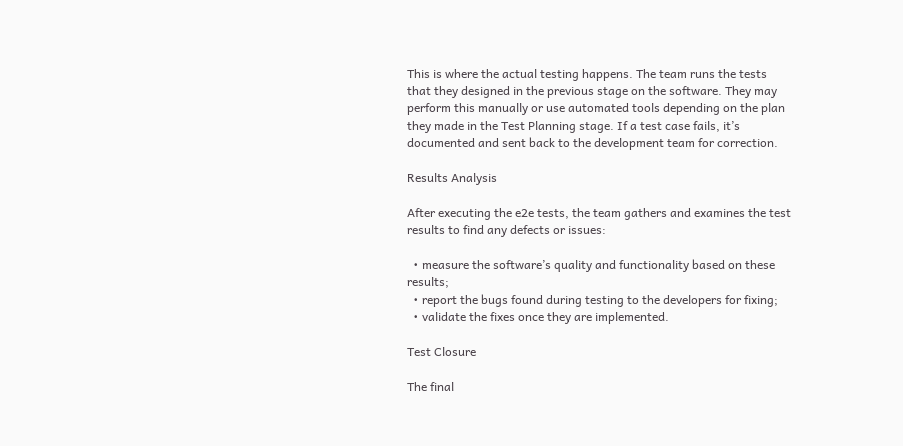This is where the actual testing happens. The team runs the tests that they designed in the previous stage on the software. They may perform this manually or use automated tools depending on the plan they made in the Test Planning stage. If a test case fails, it’s documented and sent back to the development team for correction.

Results Analysis

After executing the e2e tests, the team gathers and examines the test results to find any defects or issues:

  • measure the software’s quality and functionality based on these results;
  • report the bugs found during testing to the developers for fixing;
  • validate the fixes once they are implemented.

Test Closure

The final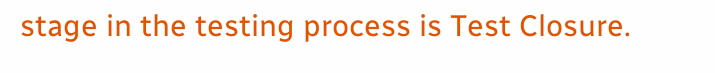stage in the testing process is Test Closure.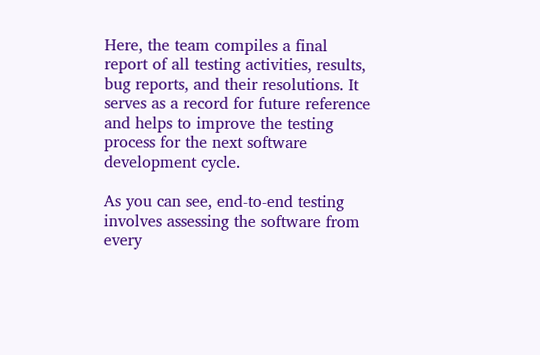Here, the team compiles a final report of all testing activities, results, bug reports, and their resolutions. It serves as a record for future reference and helps to improve the testing process for the next software development cycle.

As you can see, end-to-end testing involves assessing the software from every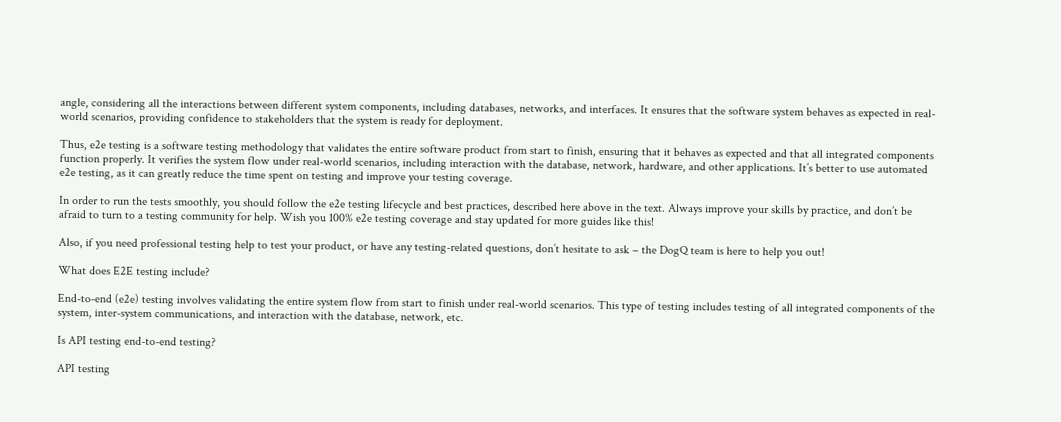angle, considering all the interactions between different system components, including databases, networks, and interfaces. It ensures that the software system behaves as expected in real-world scenarios, providing confidence to stakeholders that the system is ready for deployment.

Thus, e2e testing is a software testing methodology that validates the entire software product from start to finish, ensuring that it behaves as expected and that all integrated components function properly. It verifies the system flow under real-world scenarios, including interaction with the database, network, hardware, and other applications. It’s better to use automated e2e testing, as it can greatly reduce the time spent on testing and improve your testing coverage.

In order to run the tests smoothly, you should follow the e2e testing lifecycle and best practices, described here above in the text. Always improve your skills by practice, and don’t be afraid to turn to a testing community for help. Wish you 100% e2e testing coverage and stay updated for more guides like this!

Also, if you need professional testing help to test your product, or have any testing-related questions, don’t hesitate to ask – the DogQ team is here to help you out!

What does E2E testing include?

End-to-end (e2e) testing involves validating the entire system flow from start to finish under real-world scenarios. This type of testing includes testing of all integrated components of the system, inter-system communications, and interaction with the database, network, etc.

Is API testing end-to-end testing?

API testing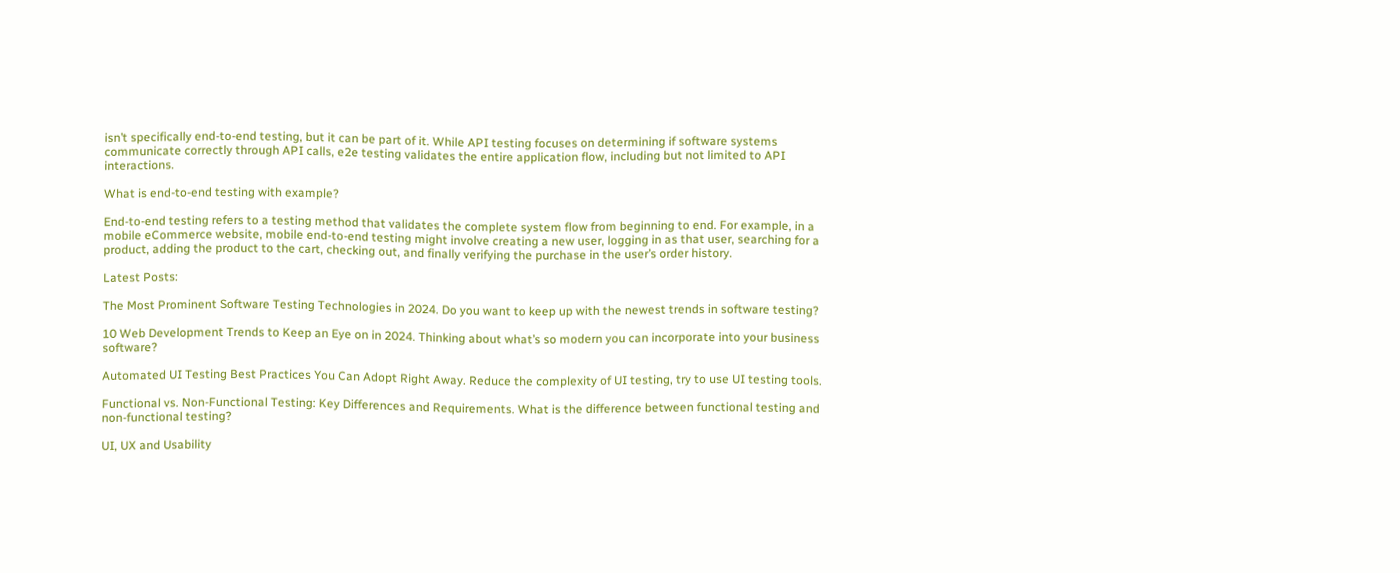isn’t specifically end-to-end testing, but it can be part of it. While API testing focuses on determining if software systems communicate correctly through API calls, e2e testing validates the entire application flow, including but not limited to API interactions.

What is end-to-end testing with example?

End-to-end testing refers to a testing method that validates the complete system flow from beginning to end. For example, in a mobile eCommerce website, mobile end-to-end testing might involve creating a new user, logging in as that user, searching for a product, adding the product to the cart, checking out, and finally verifying the purchase in the user’s order history.

Latest Posts:

The Most Prominent Software Testing Technologies in 2024. Do you want to keep up with the newest trends in software testing?

10 Web Development Trends to Keep an Eye on in 2024. Thinking about what’s so modern you can incorporate into your business software?

Automated UI Testing Best Practices You Can Adopt Right Away. Reduce the complexity of UI testing, try to use UI testing tools.

Functional vs. Non-Functional Testing: Key Differences and Requirements. What is the difference between functional testing and non-functional testing?

UI, UX and Usability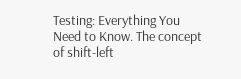Testing: Everything You Need to Know. The concept of shift-left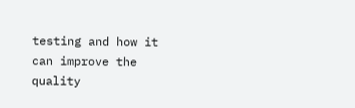testing and how it can improve the quality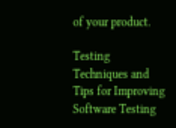of your product.

Testing Techniques and Tips for Improving Software Testing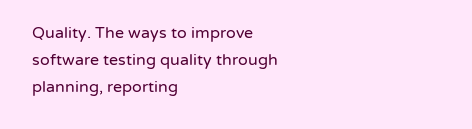Quality. The ways to improve software testing quality through planning, reporting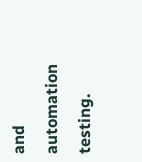and automation testing.